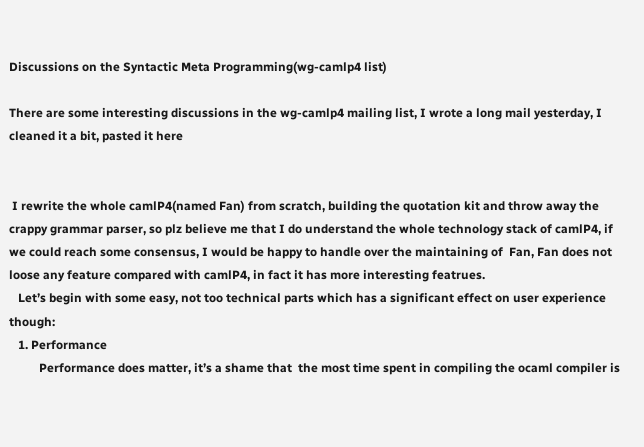Discussions on the Syntactic Meta Programming(wg-camlp4 list)

There are some interesting discussions in the wg-camlp4 mailing list, I wrote a long mail yesterday, I cleaned it a bit, pasted it here


 I rewrite the whole camlP4(named Fan) from scratch, building the quotation kit and throw away the crappy grammar parser, so plz believe me that I do understand the whole technology stack of camlP4, if we could reach some consensus, I would be happy to handle over the maintaining of  Fan, Fan does not loose any feature compared with camlP4, in fact it has more interesting featrues.
   Let’s begin with some easy, not too technical parts which has a significant effect on user experience though:
   1. Performance
          Performance does matter, it’s a shame that  the most time spent in compiling the ocaml compiler is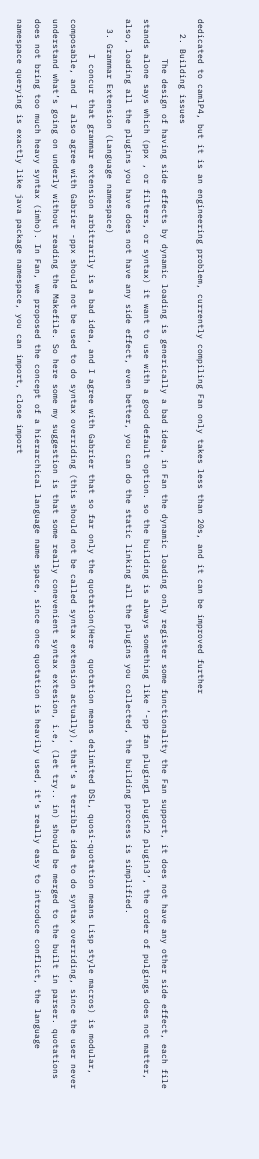dedicated to camlP4, but it is an engineering problem, currently compiling Fan only takes less than 20s, and it can be improved further
   2. Building issues
        The design of having side effects by dynamic loading is generically a bad idea, in Fan the dynamic loading only register some functionality the Fan support, it does not have any other side effect, each file stands alone says which (ppx , or filters, or syntax) it want to use with a good default option. so the building is always something like ‘-pp fan pluging1 plugin2 plugin3’, the order of pulgings does not matter, also, loading all the plugins you have does not have any side effect, even better, you can do the static linking all the plugins you collected, the building process is simplified.
  3. Grammar Extension (Language namespace)
       I concur that grammar extension arbitrarily is a bad idea, and I agree with Gabrier that so far only the quotation(Here  quotation means delimited DSL, quosi-quotation means Lisp style macros) is modular, composable, and  I also agree with Gabrier -ppx should not be used to do syntax overriding (this should not be called syntax extension actually), that’s a terrible idea to do syntax overriding, since the user never understand what’s going on underly without reading the Makefile. So here some my suggestion is that some really conevenient syntax extesion, i.e, (let try.. in) should be merged to the built in parser. quotations does not bring too much heavy syntax (imho). In Fan, we proposed the concept of a hierarchical language name space, since once quotation is heavily used, it’s really easy to introduce conflict, the language namespace querying is exactly like java package namespace, you can import, close import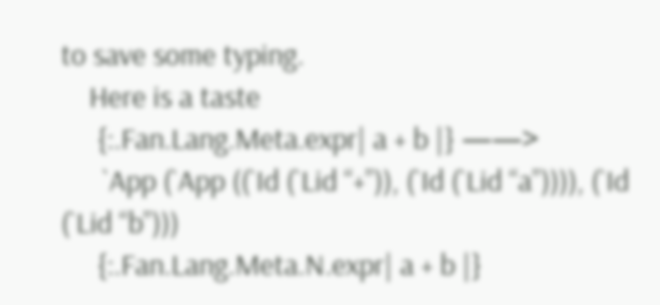to save some typing.
    Here is a taste
     {:.Fan.Lang.Meta.expr| a + b |} ——>
      `App (`App ((`Id (`Lid “+”)), (`Id (`Lid “a”)))), (`Id (`Lid “b”)))
     {:.Fan.Lang.Meta.N.expr| a + b |}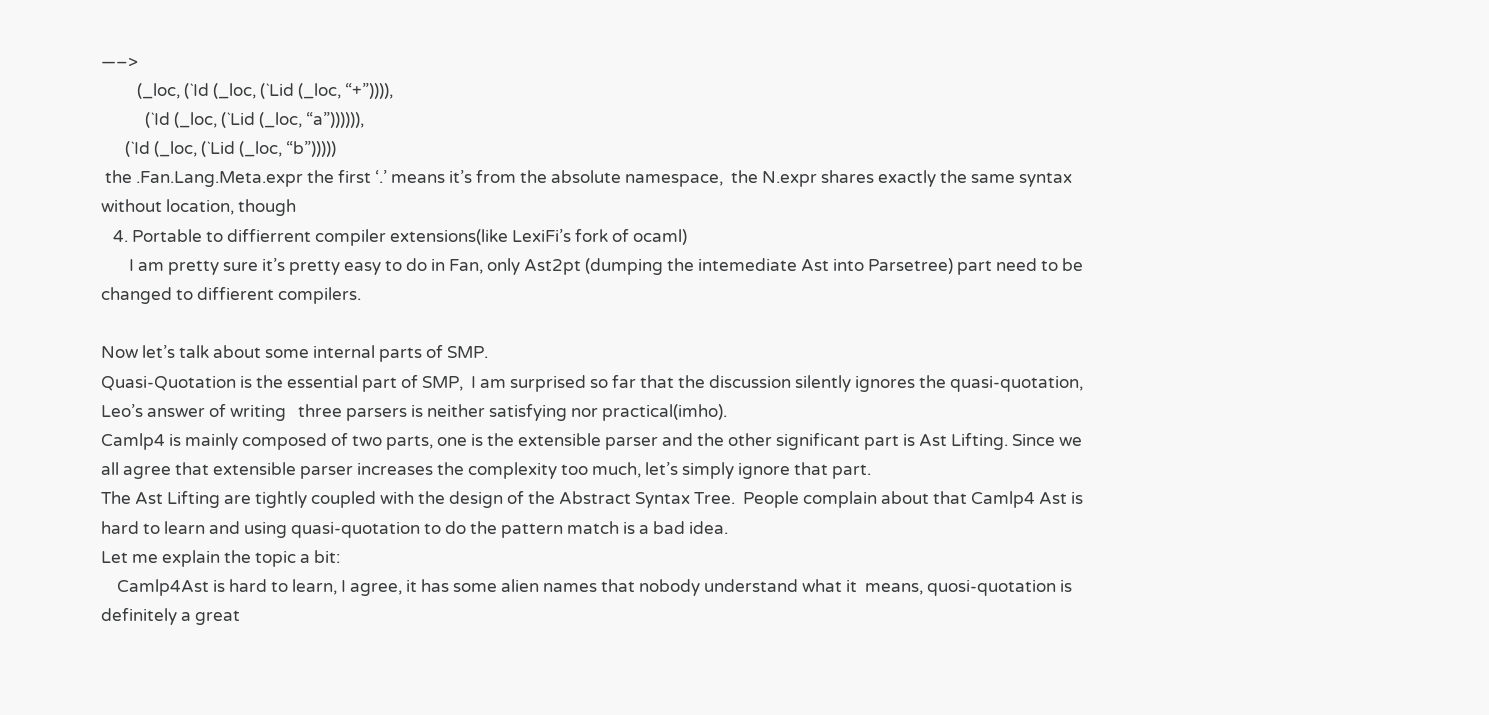—–>
         (_loc, (`Id (_loc, (`Lid (_loc, “+”)))),
           (`Id (_loc, (`Lid (_loc, “a”)))))),
      (`Id (_loc, (`Lid (_loc, “b”)))))
 the .Fan.Lang.Meta.expr the first ‘.’ means it’s from the absolute namespace,  the N.expr shares exactly the same syntax without location, though
   4. Portable to diffierrent compiler extensions(like LexiFi’s fork of ocaml)
       I am pretty sure it’s pretty easy to do in Fan, only Ast2pt (dumping the intemediate Ast into Parsetree) part need to be changed to diffierent compilers.

Now let’s talk about some internal parts of SMP.
Quasi-Quotation is the essential part of SMP,  I am surprised so far that the discussion silently ignores the quasi-quotation, Leo’s answer of writing   three parsers is neither satisfying nor practical(imho).
Camlp4 is mainly composed of two parts, one is the extensible parser and the other significant part is Ast Lifting. Since we all agree that extensible parser increases the complexity too much, let’s simply ignore that part.
The Ast Lifting are tightly coupled with the design of the Abstract Syntax Tree.  People complain about that Camlp4 Ast is hard to learn and using quasi-quotation to do the pattern match is a bad idea.
Let me explain the topic a bit:
    Camlp4Ast is hard to learn, I agree, it has some alien names that nobody understand what it  means, quosi-quotation is definitely a great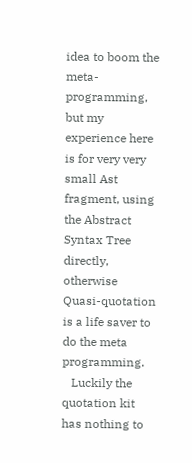idea to boom the meta-programming, but my experience here is for very very small Ast fragment, using the Abstract Syntax Tree directly, otherwise Quasi-quotation is a life saver to do the meta programming.
   Luckily the quotation kit has nothing to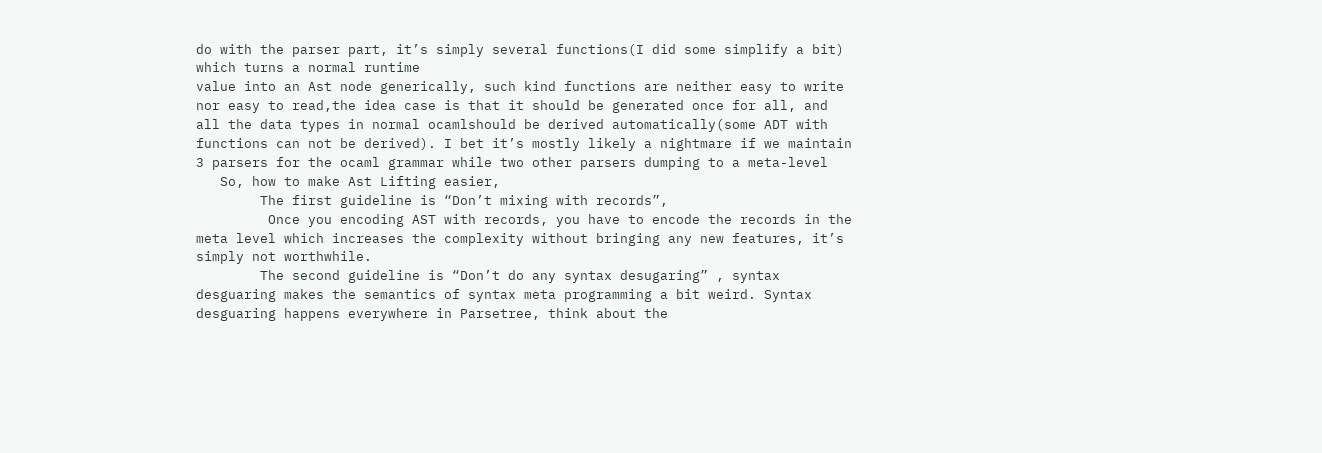do with the parser part, it’s simply several functions(I did some simplify a bit) which turns a normal runtime
value into an Ast node generically, such kind functions are neither easy to write nor easy to read,the idea case is that it should be generated once for all, and all the data types in normal ocamlshould be derived automatically(some ADT with functions can not be derived). I bet it’s mostly likely a nightmare if we maintain 3 parsers for the ocaml grammar while two other parsers dumping to a meta-level
   So, how to make Ast Lifting easier,
        The first guideline is “Don’t mixing with records”,
         Once you encoding AST with records, you have to encode the records in the meta level which increases the complexity without bringing any new features, it’s simply not worthwhile.
        The second guideline is “Don’t do any syntax desugaring” , syntax desguaring makes the semantics of syntax meta programming a bit weird. Syntax desguaring happens everywhere in Parsetree, think about the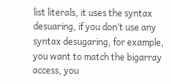list literals, it uses the syntax desuaring, if you don’t use any syntax desugaring, for example, you want to match the bigarray access, you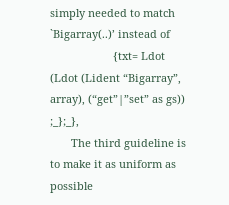simply needed to match `Bigarray(..)’ instead of
                     {txt= Ldot (Ldot (Lident “Bigarray”, array), (“get”|”set” as gs)) ;_};_},
       The third guideline is to make it as uniform as possible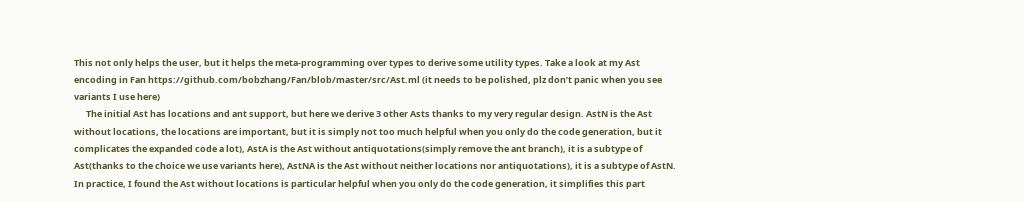This not only helps the user, but it helps the meta-programming over types to derive some utility types. Take a look at my Ast encoding in Fan https://github.com/bobzhang/Fan/blob/master/src/Ast.ml (it needs to be polished, plz don’t panic when you see variants I use here)
      The initial Ast has locations and ant support, but here we derive 3 other Asts thanks to my very regular design. AstN is the Ast without locations, the locations are important, but it is simply not too much helpful when you only do the code generation, but it complicates the expanded code a lot), AstA is the Ast without antiquotations(simply remove the ant branch), it is a subtype of Ast(thanks to the choice we use variants here), AstNA is the Ast without neither locations nor antiquotations), it is a subtype of AstN.  In practice, I found the Ast without locations is particular helpful when you only do the code generation, it simplifies this part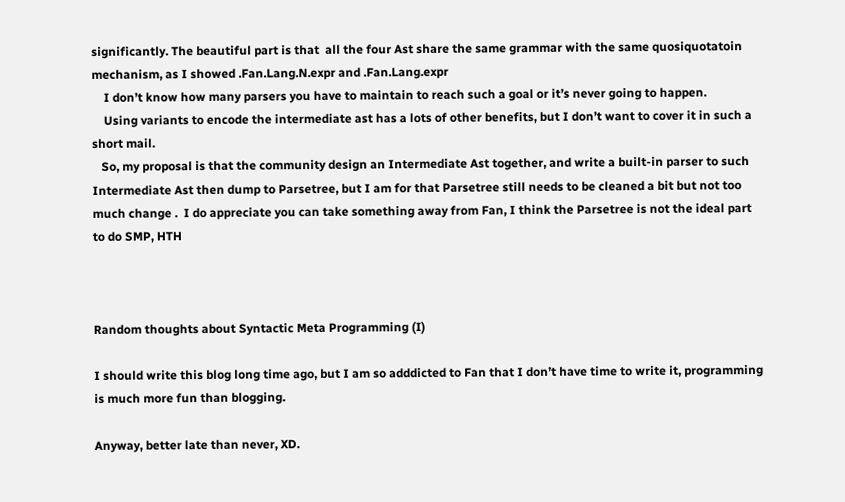significantly. The beautiful part is that  all the four Ast share the same grammar with the same quosiquotatoin mechanism, as I showed .Fan.Lang.N.expr and .Fan.Lang.expr
    I don’t know how many parsers you have to maintain to reach such a goal or it’s never going to happen.
    Using variants to encode the intermediate ast has a lots of other benefits, but I don’t want to cover it in such a short mail.
   So, my proposal is that the community design an Intermediate Ast together, and write a built-in parser to such Intermediate Ast then dump to Parsetree, but I am for that Parsetree still needs to be cleaned a bit but not too much change .  I do appreciate you can take something away from Fan, I think the Parsetree is not the ideal part to do SMP, HTH



Random thoughts about Syntactic Meta Programming (I)

I should write this blog long time ago, but I am so adddicted to Fan that I don’t have time to write it, programming is much more fun than blogging.

Anyway, better late than never, XD.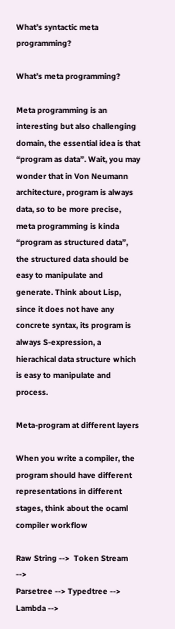What’s syntactic meta programming?

What’s meta programming?

Meta programming is an interesting but also challenging domain, the essential idea is that “program as data”. Wait, you may wonder that in Von Neumann architecture, program is always data, so to be more precise, meta programming is kinda “program as structured data”, the structured data should be easy to manipulate and generate. Think about Lisp, since it does not have any concrete syntax, its program is always S-expression, a hierachical data structure which is easy to manipulate and process.

Meta-program at different layers

When you write a compiler, the program should have different representations in different stages, think about the ocaml compiler workflow

Raw String -->  Token Stream -->
Parsetree --> Typedtree --> Lambda -->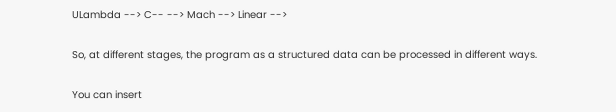ULambda --> C-- --> Mach --> Linear -->

So, at different stages, the program as a structured data can be processed in different ways.

You can insert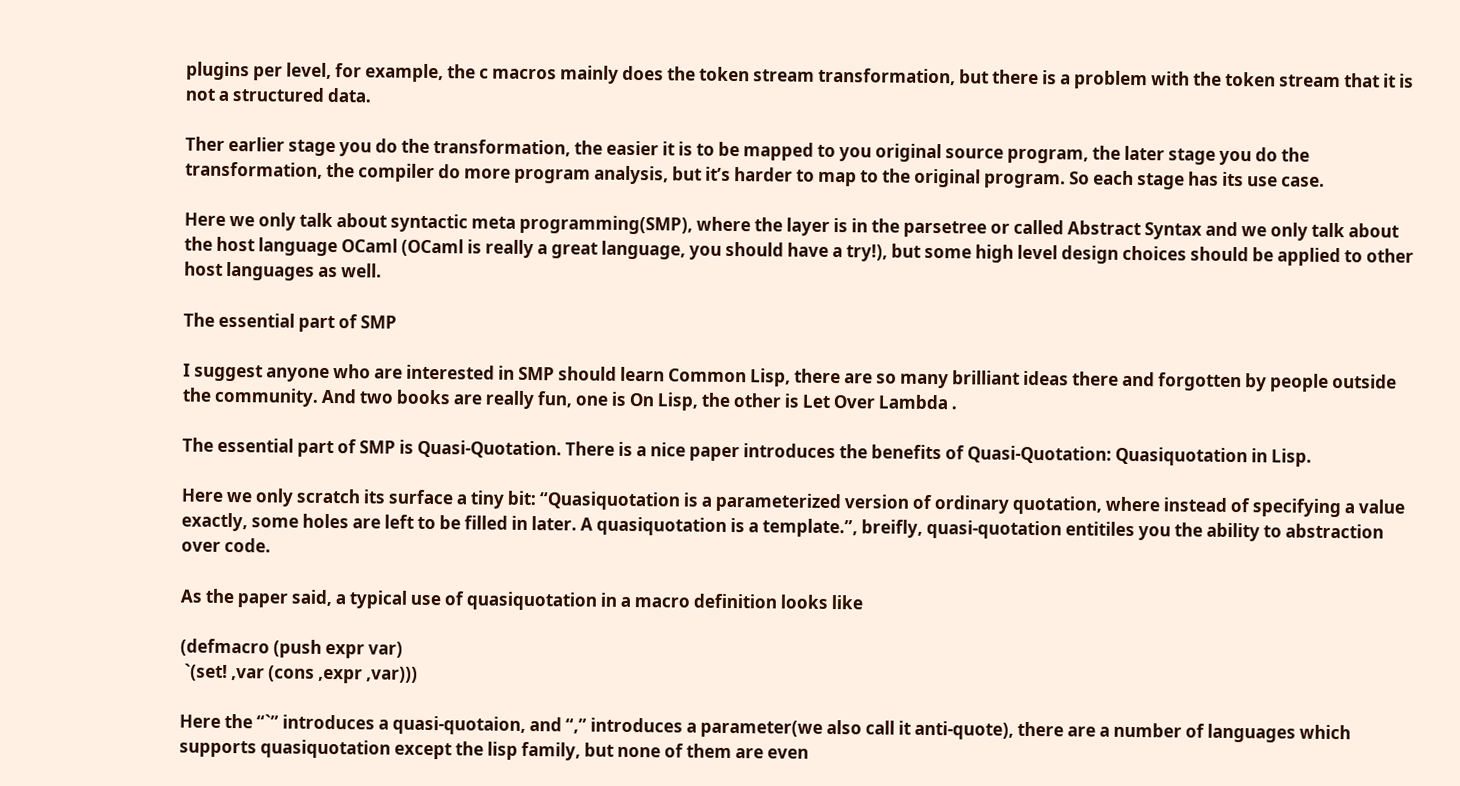plugins per level, for example, the c macros mainly does the token stream transformation, but there is a problem with the token stream that it is not a structured data.

Ther earlier stage you do the transformation, the easier it is to be mapped to you original source program, the later stage you do the transformation, the compiler do more program analysis, but it’s harder to map to the original program. So each stage has its use case.

Here we only talk about syntactic meta programming(SMP), where the layer is in the parsetree or called Abstract Syntax and we only talk about the host language OCaml (OCaml is really a great language, you should have a try!), but some high level design choices should be applied to other host languages as well.

The essential part of SMP

I suggest anyone who are interested in SMP should learn Common Lisp, there are so many brilliant ideas there and forgotten by people outside the community. And two books are really fun, one is On Lisp, the other is Let Over Lambda .

The essential part of SMP is Quasi-Quotation. There is a nice paper introduces the benefits of Quasi-Quotation: Quasiquotation in Lisp.

Here we only scratch its surface a tiny bit: “Quasiquotation is a parameterized version of ordinary quotation, where instead of specifying a value exactly, some holes are left to be filled in later. A quasiquotation is a template.”, breifly, quasi-quotation entitiles you the ability to abstraction over code.

As the paper said, a typical use of quasiquotation in a macro definition looks like

(defmacro (push expr var)
 `(set! ,var (cons ,expr ,var)))

Here the “`” introduces a quasi-quotaion, and “,” introduces a parameter(we also call it anti-quote), there are a number of languages which supports quasiquotation except the lisp family, but none of them are even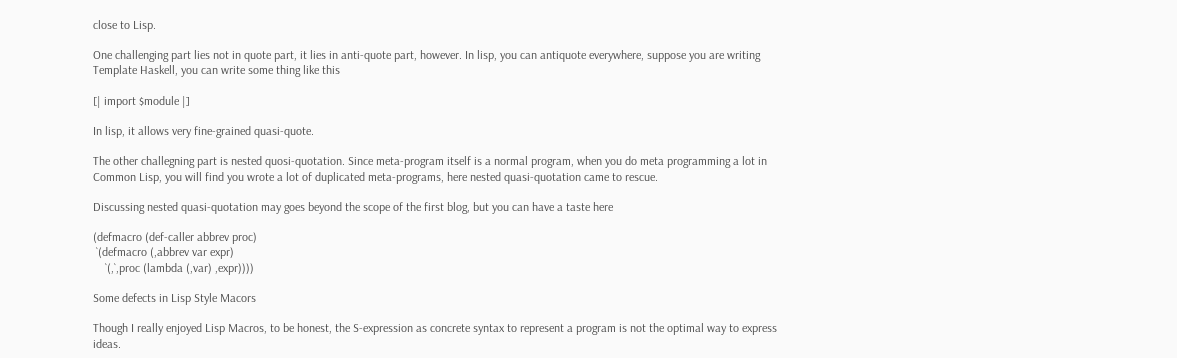close to Lisp.

One challenging part lies not in quote part, it lies in anti-quote part, however. In lisp, you can antiquote everywhere, suppose you are writing Template Haskell, you can write some thing like this

[| import $module |]

In lisp, it allows very fine-grained quasi-quote.

The other challegning part is nested quosi-quotation. Since meta-program itself is a normal program, when you do meta programming a lot in Common Lisp, you will find you wrote a lot of duplicated meta-programs, here nested quasi-quotation came to rescue.

Discussing nested quasi-quotation may goes beyond the scope of the first blog, but you can have a taste here

(defmacro (def-caller abbrev proc)
 `(defmacro (,abbrev var expr)
    `(,`,proc (lambda (,var) ,expr))))

Some defects in Lisp Style Macors

Though I really enjoyed Lisp Macros, to be honest, the S-expression as concrete syntax to represent a program is not the optimal way to express ideas.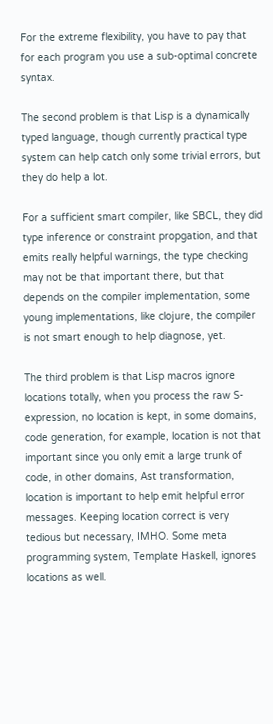For the extreme flexibility, you have to pay that for each program you use a sub-optimal concrete syntax.

The second problem is that Lisp is a dynamically typed language, though currently practical type system can help catch only some trivial errors, but they do help a lot.

For a sufficient smart compiler, like SBCL, they did type inference or constraint propgation, and that emits really helpful warnings, the type checking may not be that important there, but that depends on the compiler implementation, some young implementations, like clojure, the compiler is not smart enough to help diagnose, yet.

The third problem is that Lisp macros ignore locations totally, when you process the raw S-expression, no location is kept, in some domains, code generation, for example, location is not that important since you only emit a large trunk of code, in other domains, Ast transformation, location is important to help emit helpful error messages. Keeping location correct is very tedious but necessary, IMHO. Some meta programming system, Template Haskell, ignores locations as well.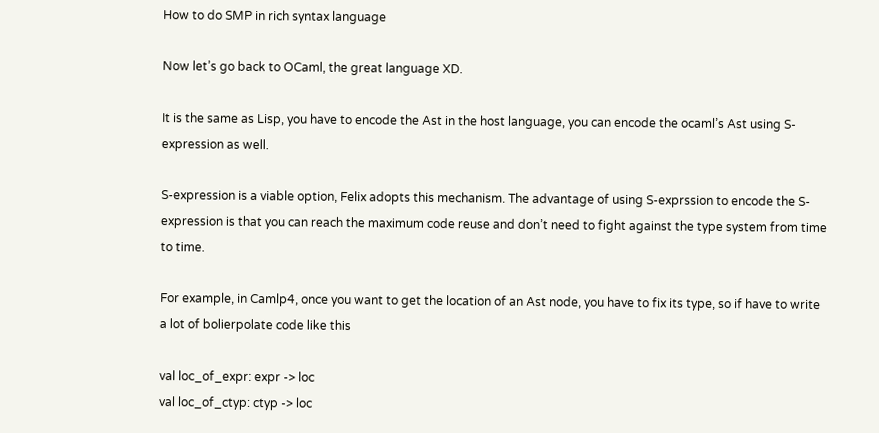How to do SMP in rich syntax language

Now let’s go back to OCaml, the great language XD.

It is the same as Lisp, you have to encode the Ast in the host language, you can encode the ocaml’s Ast using S-expression as well.

S-expression is a viable option, Felix adopts this mechanism. The advantage of using S-exprssion to encode the S-expression is that you can reach the maximum code reuse and don’t need to fight against the type system from time to time.

For example, in Camlp4, once you want to get the location of an Ast node, you have to fix its type, so if have to write a lot of bolierpolate code like this

val loc_of_expr: expr -> loc
val loc_of_ctyp: ctyp -> loc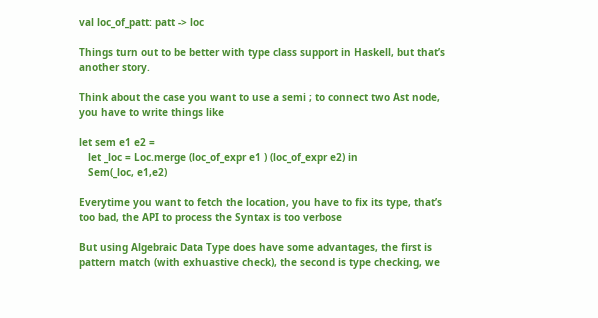val loc_of_patt: patt -> loc

Things turn out to be better with type class support in Haskell, but that’s another story.

Think about the case you want to use a semi ; to connect two Ast node, you have to write things like

let sem e1 e2 =
   let _loc = Loc.merge (loc_of_expr e1 ) (loc_of_expr e2) in
   Sem(_loc, e1,e2)

Everytime you want to fetch the location, you have to fix its type, that’s too bad, the API to process the Syntax is too verbose

But using Algebraic Data Type does have some advantages, the first is pattern match (with exhuastive check), the second is type checking, we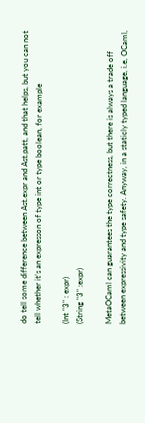do tell some difference between Ast.expr and Ast.patt, and that helps, but you can not tell whether it’s an expresson of type int or type boolean, for example

(Int "3" : expr)
(String "3" :expr)

MetaOCaml can guarantees the type correctness, but there is always a trade off between expressivity and type safety. Anyway, in a staticly typed language, i.e, OCaml,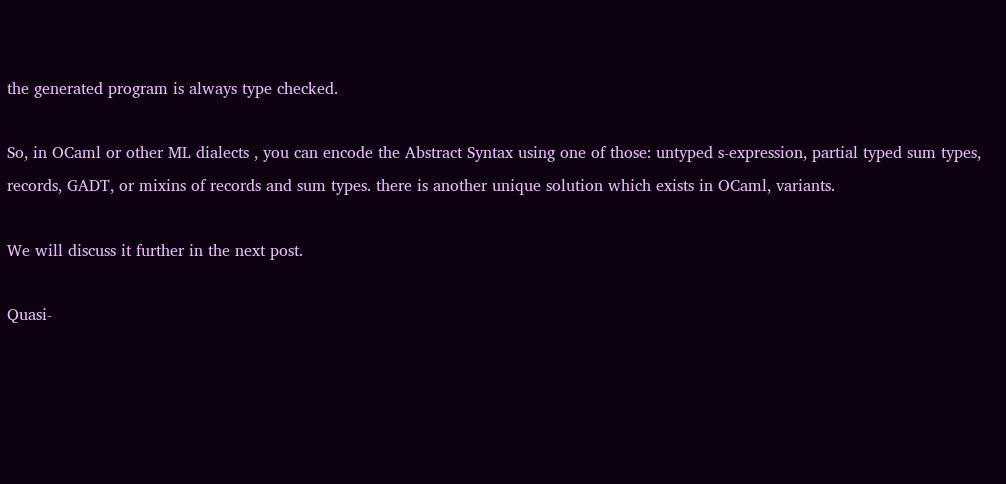the generated program is always type checked.

So, in OCaml or other ML dialects , you can encode the Abstract Syntax using one of those: untyped s-expression, partial typed sum types, records, GADT, or mixins of records and sum types. there is another unique solution which exists in OCaml, variants.

We will discuss it further in the next post.

Quasi-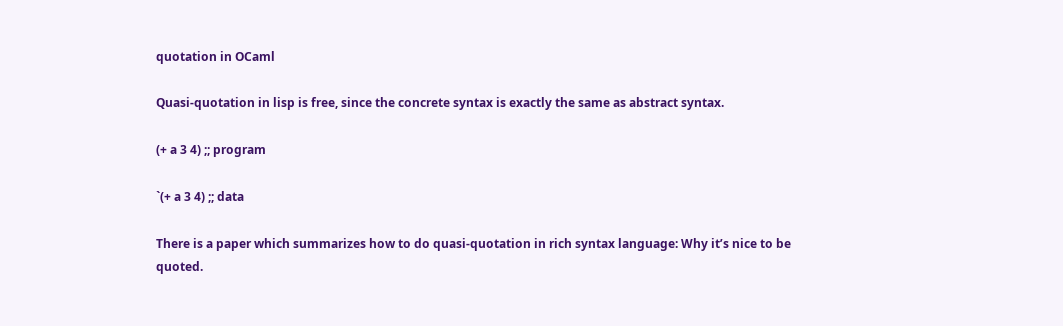quotation in OCaml

Quasi-quotation in lisp is free, since the concrete syntax is exactly the same as abstract syntax.

(+ a 3 4) ;; program

`(+ a 3 4) ;; data

There is a paper which summarizes how to do quasi-quotation in rich syntax language: Why it’s nice to be quoted.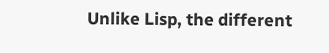Unlike Lisp, the different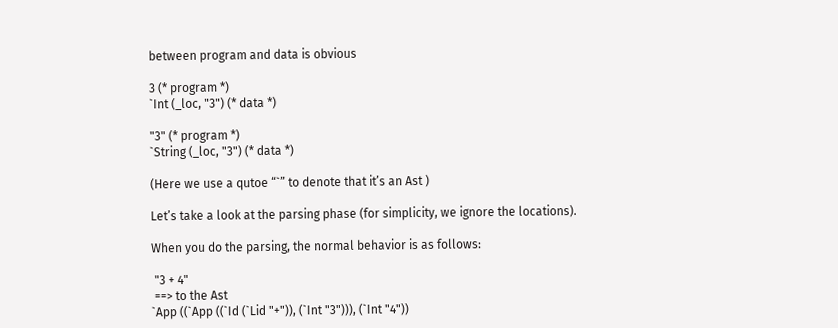between program and data is obvious

3 (* program *)
`Int (_loc, "3") (* data *)

"3" (* program *)
`String (_loc, "3") (* data *)

(Here we use a qutoe “`” to denote that it’s an Ast )

Let’s take a look at the parsing phase (for simplicity, we ignore the locations).

When you do the parsing, the normal behavior is as follows:

 "3 + 4"
 ==> to the Ast
`App ((`App ((`Id (`Lid "+")), (`Int "3"))), (`Int "4"))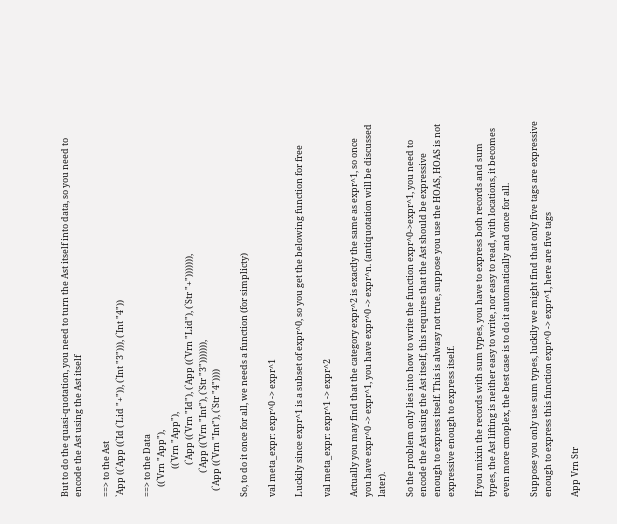But to do the quasi-quotation, you need to turn the Ast itself into data, so you need to encode the Ast using the Ast itself

==> to the Ast
`App ((`App ((`Id (`Lid "+")), (`Int "3"))), (`Int "4"))

==> to the Data
     ((`Vrn "App"),
              ((`Vrn "App"),
                (`App ((`Vrn "Id"), (`App ((`Vrn "Lid"), (`Str "+"))))))),
            (`App ((`Vrn "Int"), (`Str "3"))))))),
   (`App ((`Vrn "Int"), (`Str "4"))))

So, to do it once for all, we needs a function (for simplicty)

val meta_expr: expr^0 -> expr^1

Luckily since expr^1 is a subset of expr^0, so you get the belowing function for free

val meta_expr: expr^1 -> expr^2

Actually you may find that the category expr^2 is exactly the same as expr^1, so once you have expr^0 -> expr^1, you have expr^0 -> expr^n. (antiquotation will be discussed later).

So the problem only lies into how to write the function expr^0->expr^1, you need to encode the Ast using the Ast itself, this requires that the Ast should be expressive enough to express itself. This is alwasy not true, suppose you use the HOAS, HOAS is not expressive enough to express itself.

If you mixin the records with sum types, you have to express both records and sum types, the Ast lifting is neither easy to write, nor easy to read, with locations, it becomes even more cmoplex, the best case is to do it automatically and once for all.

Suppose you only use sum types, luckily we might find that only five tags are expressive enough to express this function expr^0 -> expr^1, here are five tags

App Vrn Str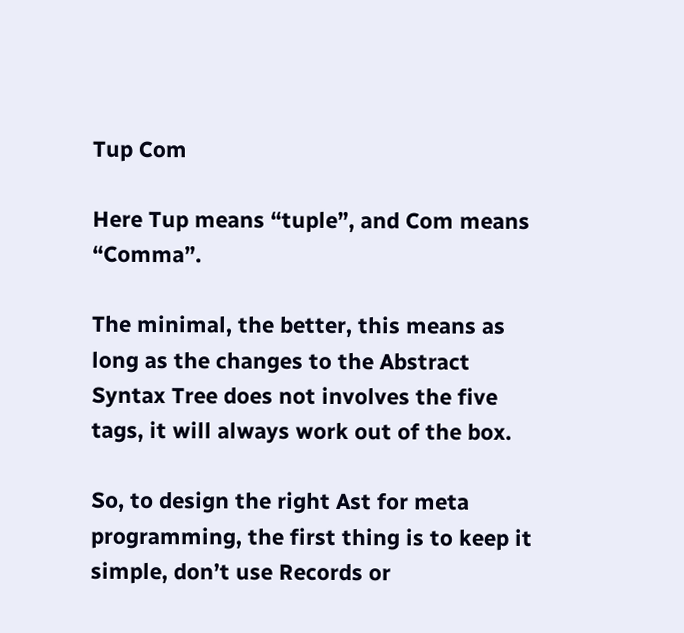Tup Com

Here Tup means “tuple”, and Com means “Comma”.

The minimal, the better, this means as long as the changes to the Abstract Syntax Tree does not involves the five tags, it will always work out of the box.

So, to design the right Ast for meta programming, the first thing is to keep it simple, don’t use Records or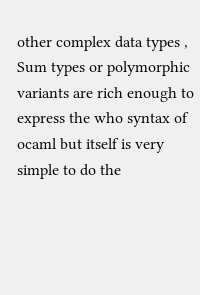other complex data types , Sum types or polymorphic variants are rich enough to express the who syntax of ocaml but itself is very simple to do the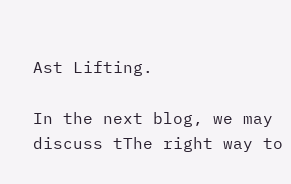Ast Lifting.

In the next blog, we may discuss tThe right way to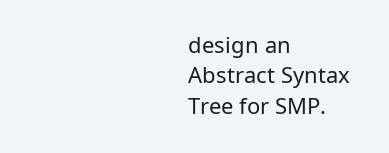design an Abstract Syntax Tree for SMP.